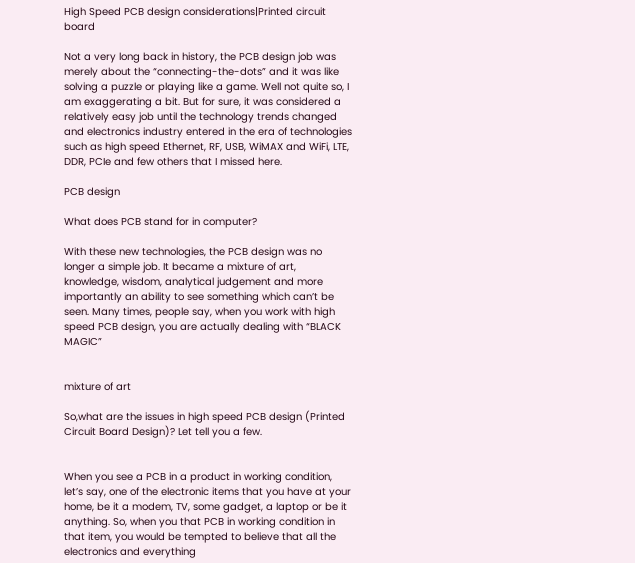High Speed PCB design considerations|Printed circuit board

Not a very long back in history, the PCB design job was merely about the “connecting-the-dots” and it was like solving a puzzle or playing like a game. Well not quite so, I am exaggerating a bit. But for sure, it was considered a relatively easy job until the technology trends changed and electronics industry entered in the era of technologies such as high speed Ethernet, RF, USB, WiMAX and WiFi, LTE, DDR, PCIe and few others that I missed here.

PCB design

What does PCB stand for in computer?

With these new technologies, the PCB design was no longer a simple job. It became a mixture of art, knowledge, wisdom, analytical judgement and more importantly an ability to see something which can’t be seen. Many times, people say, when you work with high speed PCB design, you are actually dealing with “BLACK MAGIC”


mixture of art

So,what are the issues in high speed PCB design (Printed Circuit Board Design)? Let tell you a few.


When you see a PCB in a product in working condition, let’s say, one of the electronic items that you have at your home, be it a modem, TV, some gadget, a laptop or be it anything. So, when you that PCB in working condition in that item, you would be tempted to believe that all the electronics and everything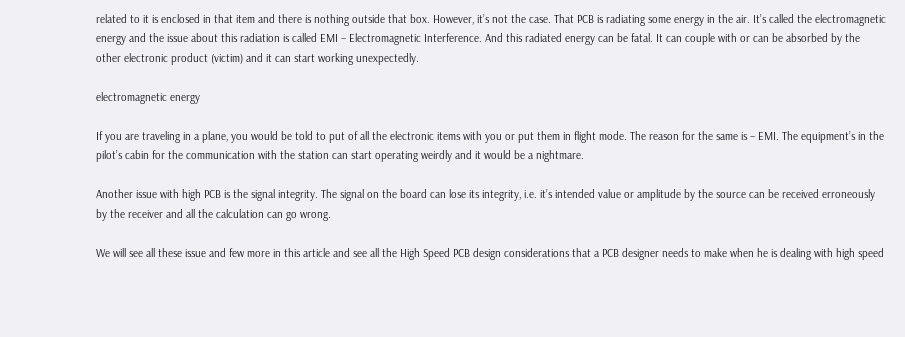related to it is enclosed in that item and there is nothing outside that box. However, it’s not the case. That PCB is radiating some energy in the air. It’s called the electromagnetic energy and the issue about this radiation is called EMI – Electromagnetic Interference. And this radiated energy can be fatal. It can couple with or can be absorbed by the other electronic product (victim) and it can start working unexpectedly.

electromagnetic energy

If you are traveling in a plane, you would be told to put of all the electronic items with you or put them in flight mode. The reason for the same is – EMI. The equipment’s in the pilot’s cabin for the communication with the station can start operating weirdly and it would be a nightmare.

Another issue with high PCB is the signal integrity. The signal on the board can lose its integrity, i.e. it’s intended value or amplitude by the source can be received erroneously by the receiver and all the calculation can go wrong.

We will see all these issue and few more in this article and see all the High Speed PCB design considerations that a PCB designer needs to make when he is dealing with high speed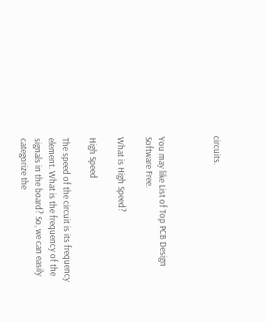circuits.



You may like List of Top PCB Design Software Free.

What is High Speed?

High Speed

The speed of the circuit is its frequency element. What is the frequency of the signals in the board? So, we can easily categorize the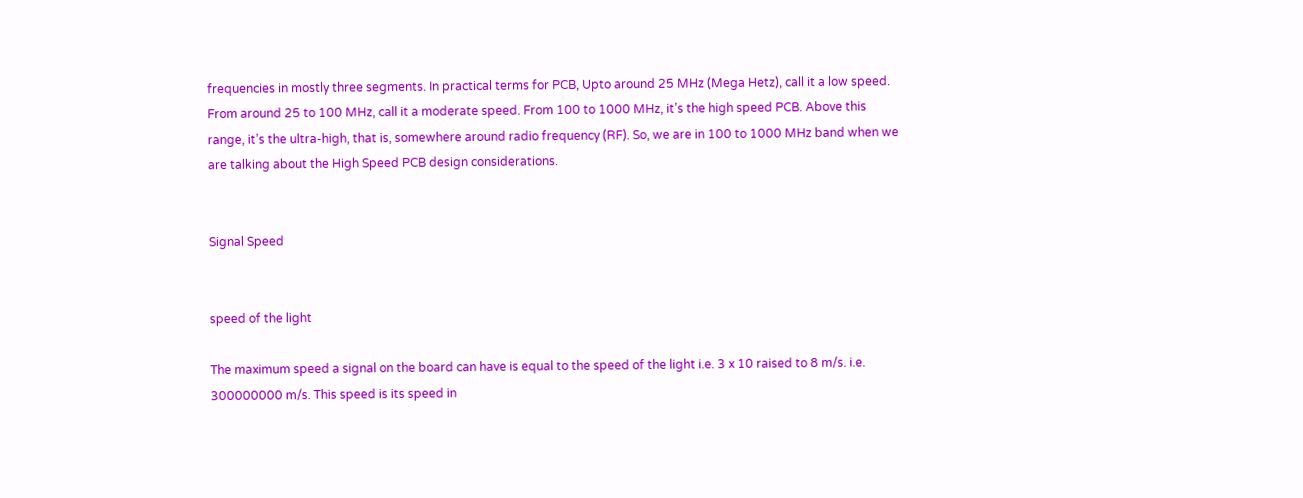frequencies in mostly three segments. In practical terms for PCB, Upto around 25 MHz (Mega Hetz), call it a low speed. From around 25 to 100 MHz, call it a moderate speed. From 100 to 1000 MHz, it’s the high speed PCB. Above this range, it’s the ultra-high, that is, somewhere around radio frequency (RF). So, we are in 100 to 1000 MHz band when we are talking about the High Speed PCB design considerations.


Signal Speed


speed of the light

The maximum speed a signal on the board can have is equal to the speed of the light i.e. 3 x 10 raised to 8 m/s. i.e. 300000000 m/s. This speed is its speed in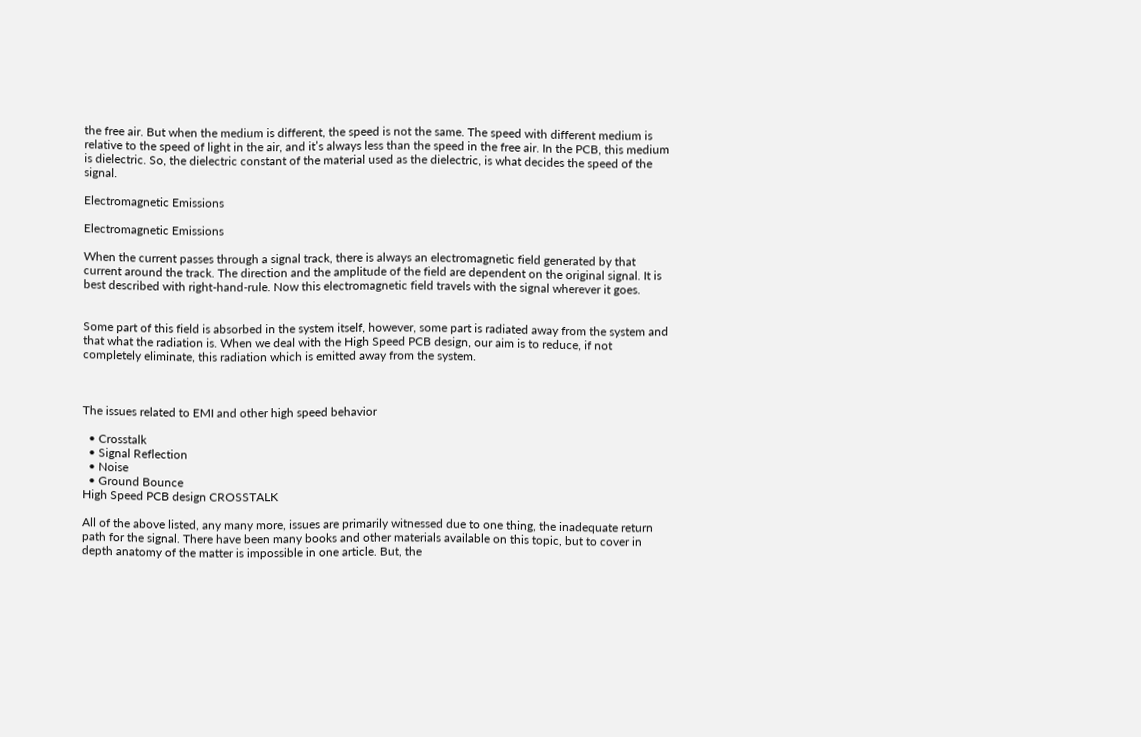the free air. But when the medium is different, the speed is not the same. The speed with different medium is relative to the speed of light in the air, and it’s always less than the speed in the free air. In the PCB, this medium is dielectric. So, the dielectric constant of the material used as the dielectric, is what decides the speed of the signal.

Electromagnetic Emissions

Electromagnetic Emissions

When the current passes through a signal track, there is always an electromagnetic field generated by that current around the track. The direction and the amplitude of the field are dependent on the original signal. It is best described with right-hand-rule. Now this electromagnetic field travels with the signal wherever it goes.


Some part of this field is absorbed in the system itself, however, some part is radiated away from the system and that what the radiation is. When we deal with the High Speed PCB design, our aim is to reduce, if not completely eliminate, this radiation which is emitted away from the system.



The issues related to EMI and other high speed behavior

  • Crosstalk
  • Signal Reflection
  • Noise
  • Ground Bounce
High Speed PCB design CROSSTALK

All of the above listed, any many more, issues are primarily witnessed due to one thing, the inadequate return path for the signal. There have been many books and other materials available on this topic, but to cover in depth anatomy of the matter is impossible in one article. But, the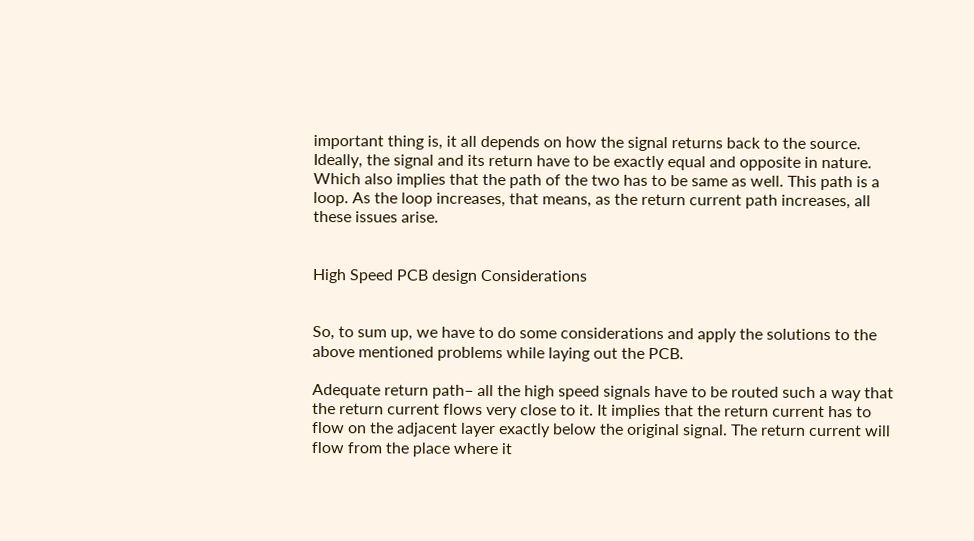important thing is, it all depends on how the signal returns back to the source. Ideally, the signal and its return have to be exactly equal and opposite in nature. Which also implies that the path of the two has to be same as well. This path is a loop. As the loop increases, that means, as the return current path increases, all these issues arise.


High Speed PCB design Considerations


So, to sum up, we have to do some considerations and apply the solutions to the above mentioned problems while laying out the PCB.

Adequate return path– all the high speed signals have to be routed such a way that the return current flows very close to it. It implies that the return current has to flow on the adjacent layer exactly below the original signal. The return current will flow from the place where it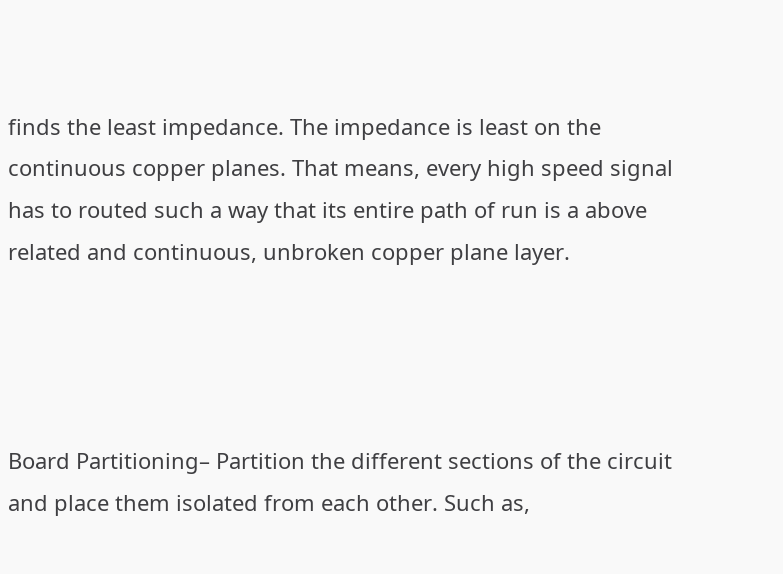finds the least impedance. The impedance is least on the continuous copper planes. That means, every high speed signal has to routed such a way that its entire path of run is a above related and continuous, unbroken copper plane layer.




Board Partitioning– Partition the different sections of the circuit and place them isolated from each other. Such as,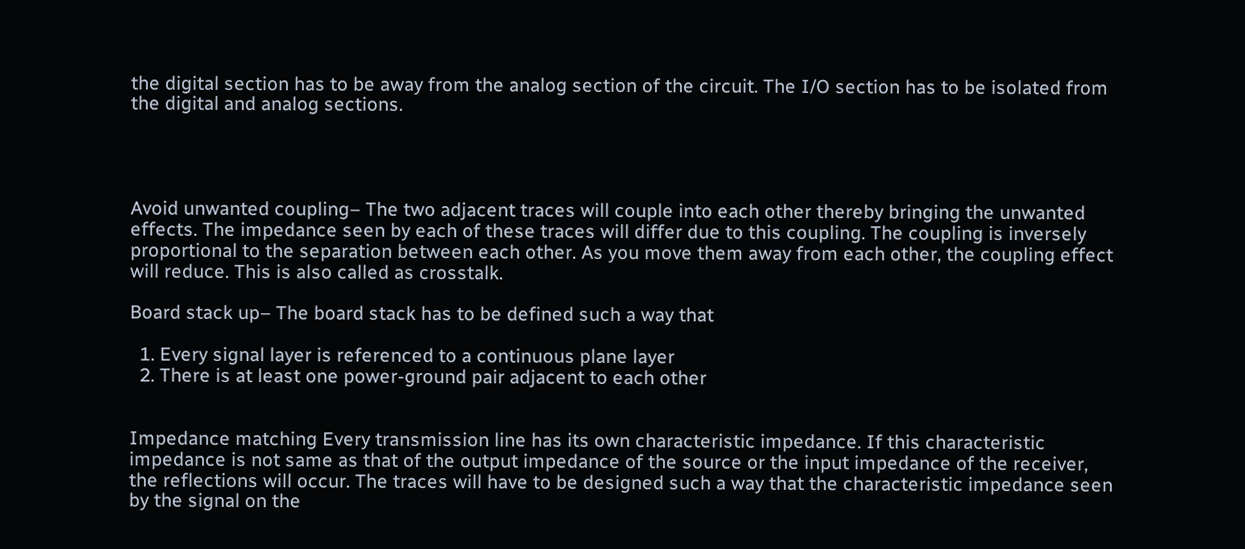the digital section has to be away from the analog section of the circuit. The I/O section has to be isolated from the digital and analog sections.




Avoid unwanted coupling– The two adjacent traces will couple into each other thereby bringing the unwanted effects. The impedance seen by each of these traces will differ due to this coupling. The coupling is inversely proportional to the separation between each other. As you move them away from each other, the coupling effect will reduce. This is also called as crosstalk.

Board stack up– The board stack has to be defined such a way that

  1. Every signal layer is referenced to a continuous plane layer
  2. There is at least one power-ground pair adjacent to each other


Impedance matching Every transmission line has its own characteristic impedance. If this characteristic impedance is not same as that of the output impedance of the source or the input impedance of the receiver, the reflections will occur. The traces will have to be designed such a way that the characteristic impedance seen by the signal on the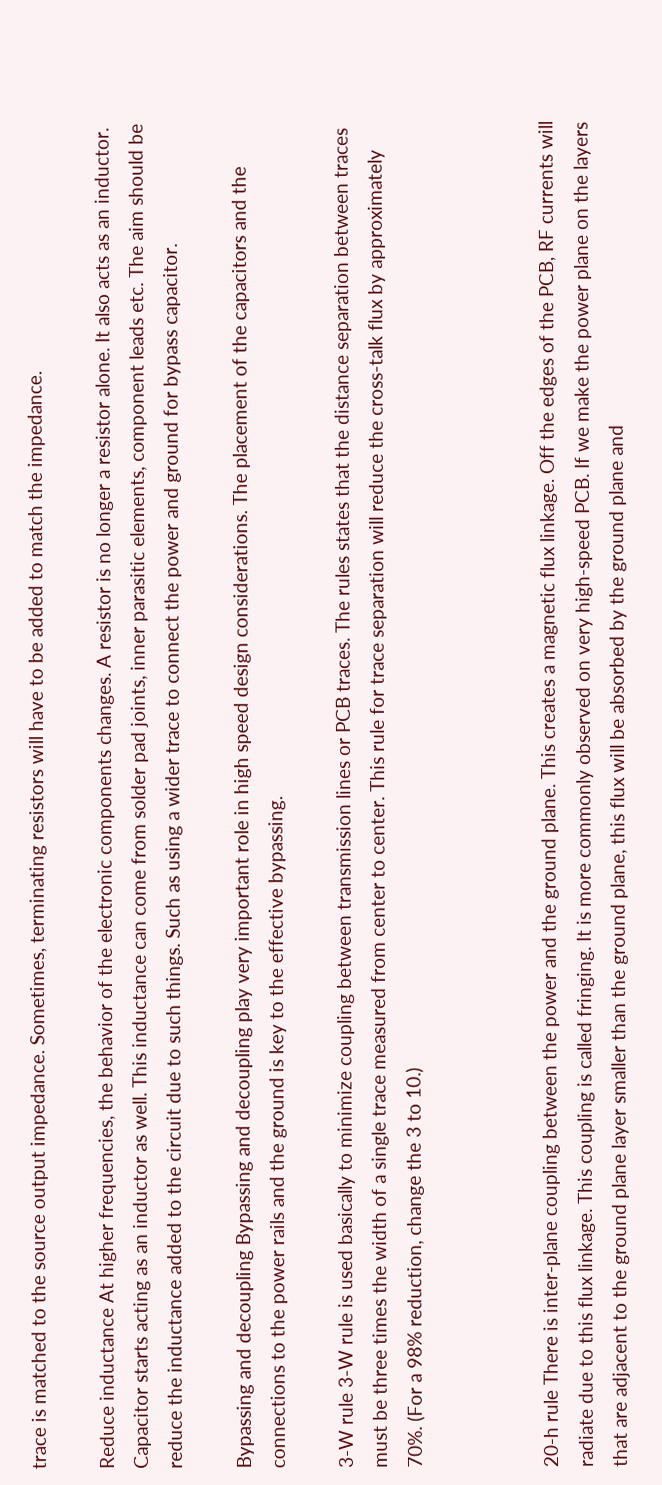trace is matched to the source output impedance. Sometimes, terminating resistors will have to be added to match the impedance.

Reduce inductance At higher frequencies, the behavior of the electronic components changes. A resistor is no longer a resistor alone. It also acts as an inductor. Capacitor starts acting as an inductor as well. This inductance can come from solder pad joints, inner parasitic elements, component leads etc. The aim should be reduce the inductance added to the circuit due to such things. Such as using a wider trace to connect the power and ground for bypass capacitor.

Bypassing and decoupling Bypassing and decoupling play very important role in high speed design considerations. The placement of the capacitors and the connections to the power rails and the ground is key to the effective bypassing.

3-W rule 3-W rule is used basically to minimize coupling between transmission lines or PCB traces. The rules states that the distance separation between traces must be three times the width of a single trace measured from center to center. This rule for trace separation will reduce the cross-talk flux by approximately 70%. (For a 98% reduction, change the 3 to 10.)



20-h rule There is inter-plane coupling between the power and the ground plane. This creates a magnetic flux linkage. Off the edges of the PCB, RF currents will radiate due to this flux linkage. This coupling is called fringing. It is more commonly observed on very high-speed PCB. If we make the power plane on the layers that are adjacent to the ground plane layer smaller than the ground plane, this flux will be absorbed by the ground plane and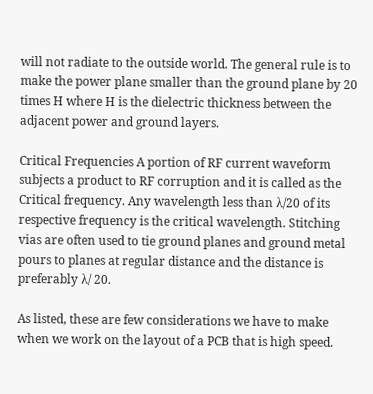will not radiate to the outside world. The general rule is to make the power plane smaller than the ground plane by 20 times H where H is the dielectric thickness between the adjacent power and ground layers.

Critical Frequencies A portion of RF current waveform subjects a product to RF corruption and it is called as the Critical frequency. Any wavelength less than λ/20 of its respective frequency is the critical wavelength. Stitching vias are often used to tie ground planes and ground metal pours to planes at regular distance and the distance is preferably λ/ 20.

As listed, these are few considerations we have to make when we work on the layout of a PCB that is high speed.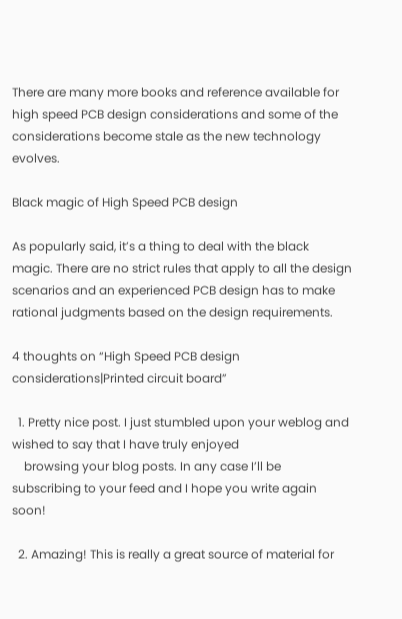There are many more books and reference available for high speed PCB design considerations and some of the considerations become stale as the new technology evolves.

Black magic of High Speed PCB design

As popularly said, it’s a thing to deal with the black magic. There are no strict rules that apply to all the design scenarios and an experienced PCB design has to make rational judgments based on the design requirements.

4 thoughts on “High Speed PCB design considerations|Printed circuit board”

  1. Pretty nice post. I just stumbled upon your weblog and wished to say that I have truly enjoyed
    browsing your blog posts. In any case I’ll be subscribing to your feed and I hope you write again soon!

  2. Amazing! This is really a great source of material for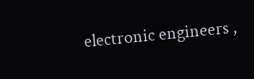electronic engineers ,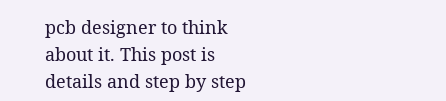pcb designer to think about it. This post is details and step by step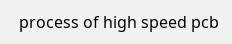process of high speed pcb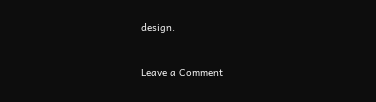design.


Leave a Comment